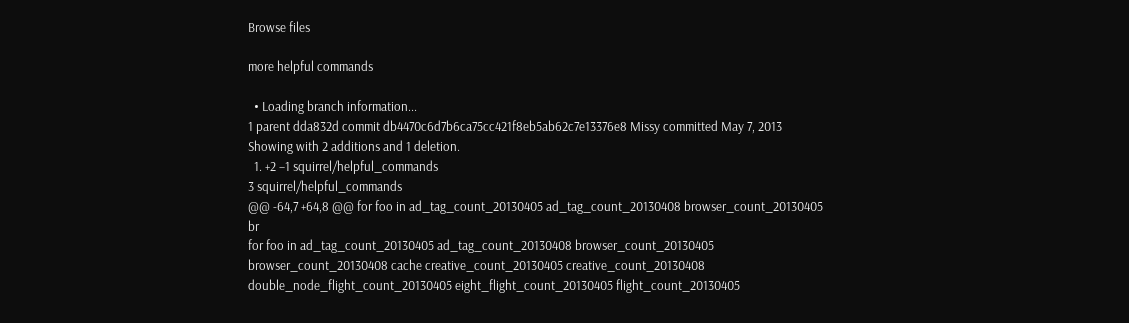Browse files

more helpful commands

  • Loading branch information...
1 parent dda832d commit db4470c6d7b6ca75cc421f8eb5ab62c7e13376e8 Missy committed May 7, 2013
Showing with 2 additions and 1 deletion.
  1. +2 −1 squirrel/helpful_commands
3 squirrel/helpful_commands
@@ -64,7 +64,8 @@ for foo in ad_tag_count_20130405 ad_tag_count_20130408 browser_count_20130405 br
for foo in ad_tag_count_20130405 ad_tag_count_20130408 browser_count_20130405 browser_count_20130408 cache creative_count_20130405 creative_count_20130408 double_node_flight_count_20130405 eight_flight_count_20130405 flight_count_20130405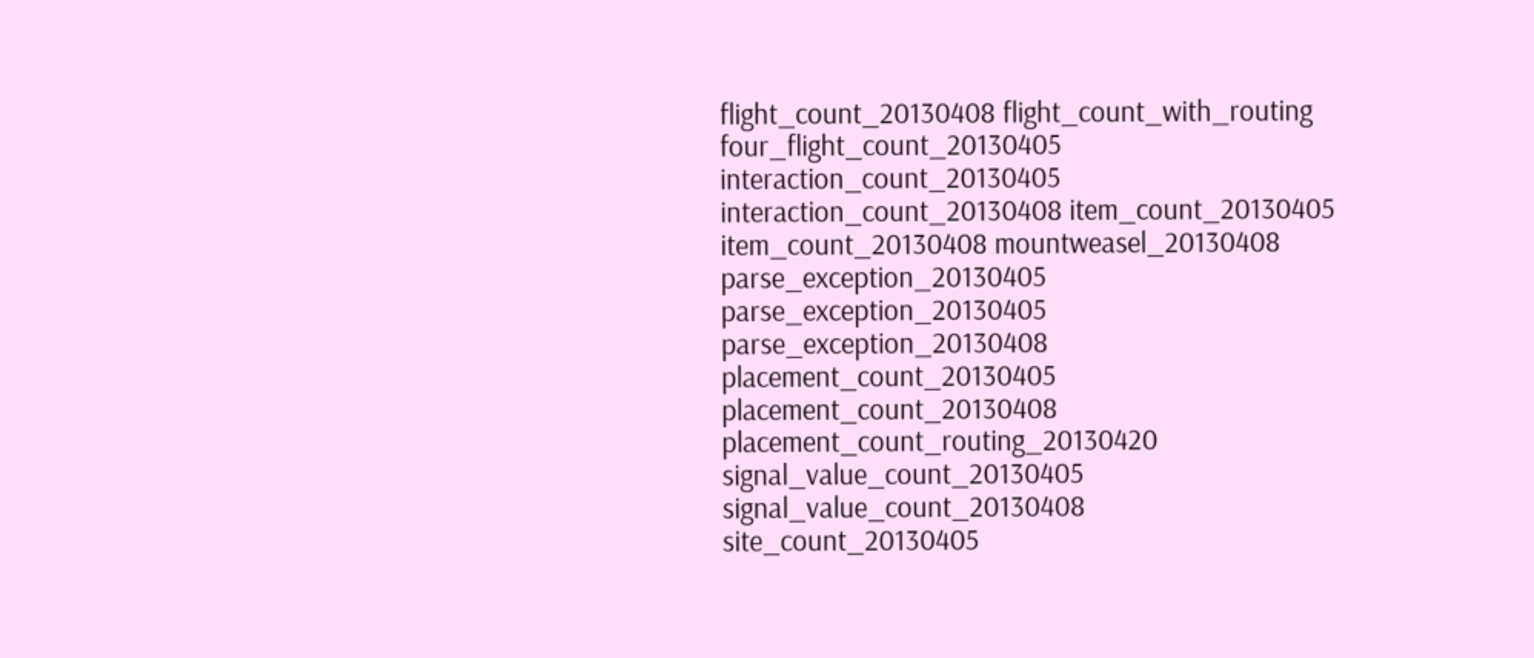flight_count_20130408 flight_count_with_routing four_flight_count_20130405 interaction_count_20130405 interaction_count_20130408 item_count_20130405 item_count_20130408 mountweasel_20130408 parse_exception_20130405 parse_exception_20130405 parse_exception_20130408 placement_count_20130405 placement_count_20130408 placement_count_routing_20130420 signal_value_count_20130405 signal_value_count_20130408 site_count_20130405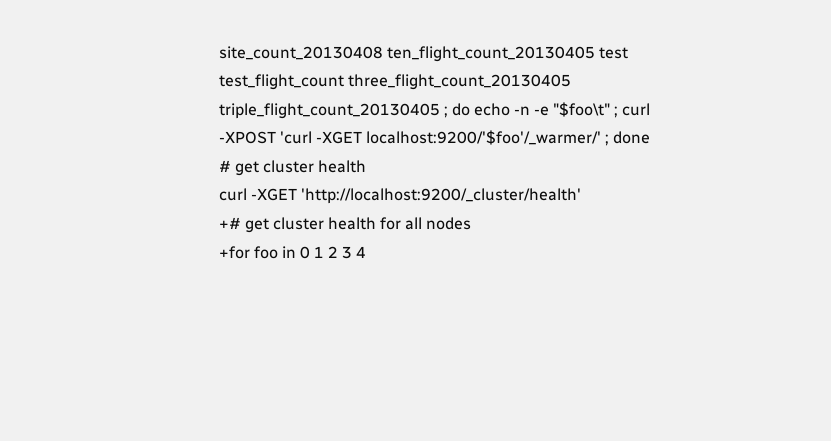site_count_20130408 ten_flight_count_20130405 test test_flight_count three_flight_count_20130405 triple_flight_count_20130405 ; do echo -n -e "$foo\t" ; curl -XPOST 'curl -XGET localhost:9200/'$foo'/_warmer/' ; done
# get cluster health
curl -XGET 'http://localhost:9200/_cluster/health'
+# get cluster health for all nodes
+for foo in 0 1 2 3 4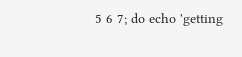5 6 7; do echo 'getting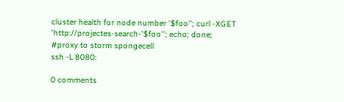cluster health for node number '$foo''; curl -XGET 'http://projectes-search-'$foo''; echo; done;
#proxy to storm spongecell
ssh -L 8080:

0 comments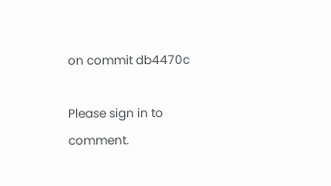on commit db4470c

Please sign in to comment.